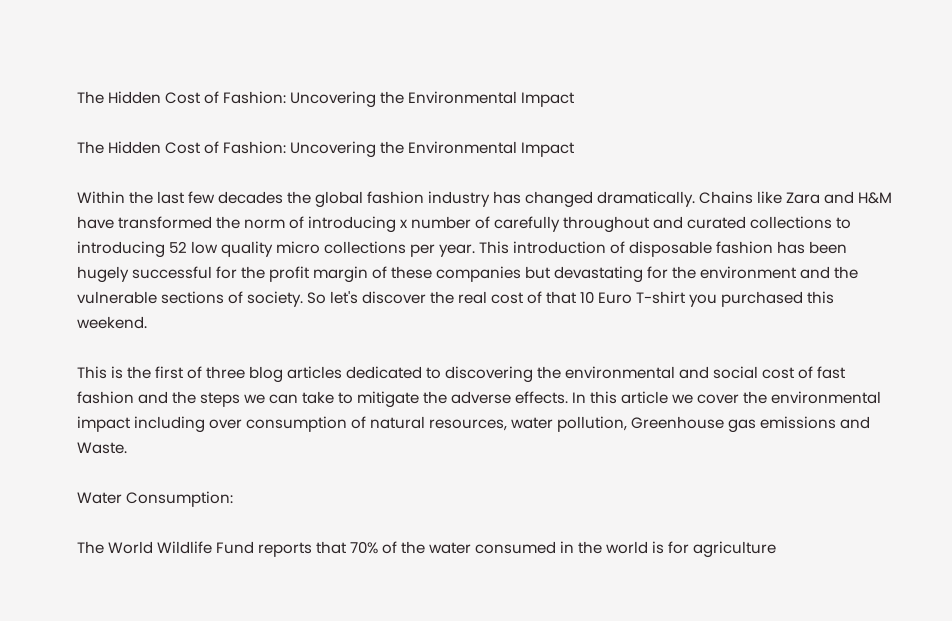The Hidden Cost of Fashion: Uncovering the Environmental Impact

The Hidden Cost of Fashion: Uncovering the Environmental Impact

Within the last few decades the global fashion industry has changed dramatically. Chains like Zara and H&M have transformed the norm of introducing x number of carefully throughout and curated collections to introducing 52 low quality micro collections per year. This introduction of disposable fashion has been hugely successful for the profit margin of these companies but devastating for the environment and the vulnerable sections of society. So let's discover the real cost of that 10 Euro T-shirt you purchased this weekend.

This is the first of three blog articles dedicated to discovering the environmental and social cost of fast fashion and the steps we can take to mitigate the adverse effects. In this article we cover the environmental impact including over consumption of natural resources, water pollution, Greenhouse gas emissions and Waste.

Water Consumption:

The World Wildlife Fund reports that 70% of the water consumed in the world is for agriculture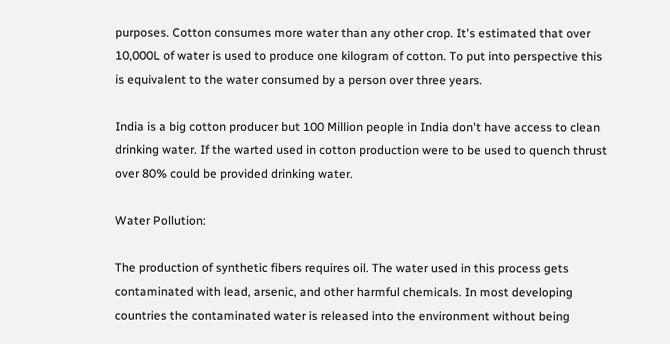purposes. Cotton consumes more water than any other crop. It's estimated that over 10,000L of water is used to produce one kilogram of cotton. To put into perspective this is equivalent to the water consumed by a person over three years.

India is a big cotton producer but 100 Million people in India don't have access to clean drinking water. If the warted used in cotton production were to be used to quench thrust over 80% could be provided drinking water.

Water Pollution:

The production of synthetic fibers requires oil. The water used in this process gets contaminated with lead, arsenic, and other harmful chemicals. In most developing countries the contaminated water is released into the environment without being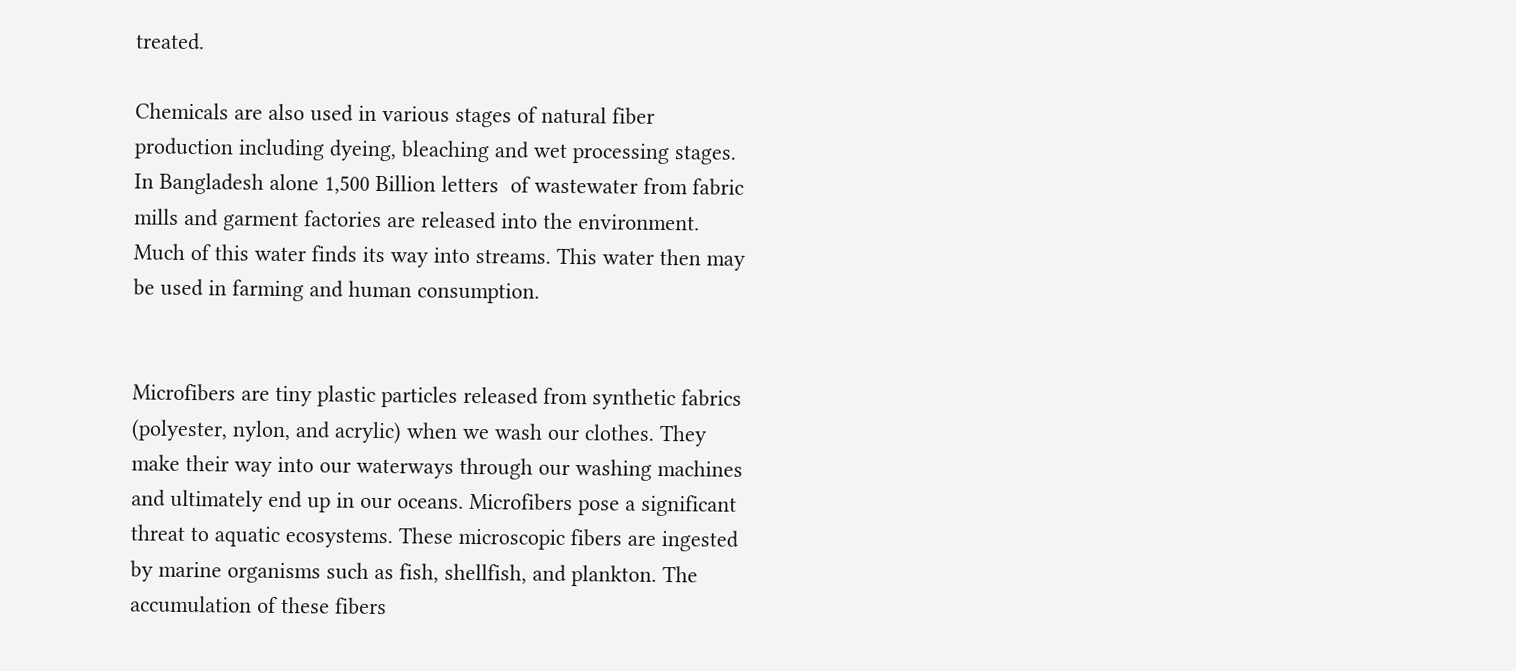treated.

Chemicals are also used in various stages of natural fiber production including dyeing, bleaching and wet processing stages. In Bangladesh alone 1,500 Billion letters  of wastewater from fabric mills and garment factories are released into the environment. Much of this water finds its way into streams. This water then may be used in farming and human consumption.


Microfibers are tiny plastic particles released from synthetic fabrics (polyester, nylon, and acrylic) when we wash our clothes. They make their way into our waterways through our washing machines and ultimately end up in our oceans. Microfibers pose a significant threat to aquatic ecosystems. These microscopic fibers are ingested by marine organisms such as fish, shellfish, and plankton. The accumulation of these fibers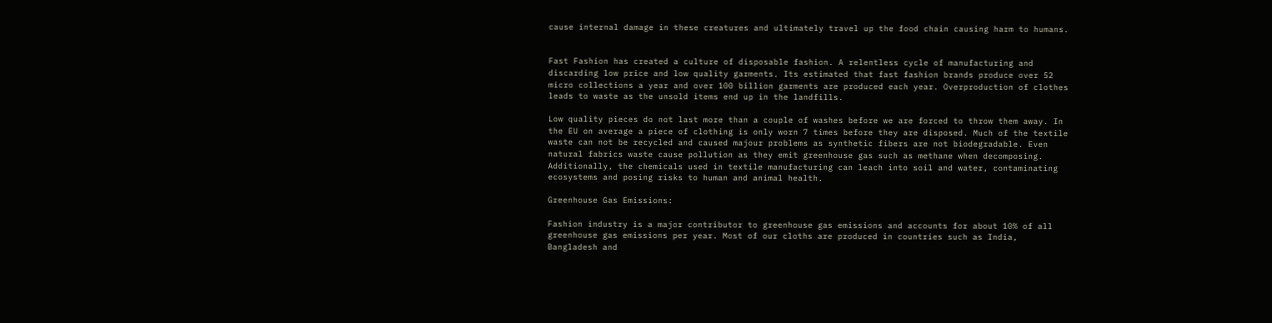cause internal damage in these creatures and ultimately travel up the food chain causing harm to humans.


Fast Fashion has created a culture of disposable fashion. A relentless cycle of manufacturing and discarding low price and low quality garments. Its estimated that fast fashion brands produce over 52 micro collections a year and over 100 billion garments are produced each year. Overproduction of clothes leads to waste as the unsold items end up in the landfills.

Low quality pieces do not last more than a couple of washes before we are forced to throw them away. In the EU on average a piece of clothing is only worn 7 times before they are disposed. Much of the textile waste can not be recycled and caused majour problems as synthetic fibers are not biodegradable. Even natural fabrics waste cause pollution as they emit greenhouse gas such as methane when decomposing. Additionally, the chemicals used in textile manufacturing can leach into soil and water, contaminating ecosystems and posing risks to human and animal health.

Greenhouse Gas Emissions:

Fashion industry is a major contributor to greenhouse gas emissions and accounts for about 10% of all greenhouse gas emissions per year. Most of our cloths are produced in countries such as India, Bangladesh and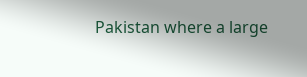Pakistan where a large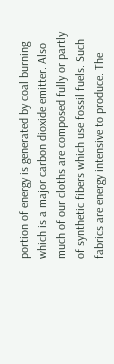portion of energy is generated by coal burning which is a major carbon dioxide emitter. Also much of our cloths are composed fully or partly of synthetic fibers which use fossil fuels. Such fabrics are energy intensive to produce. The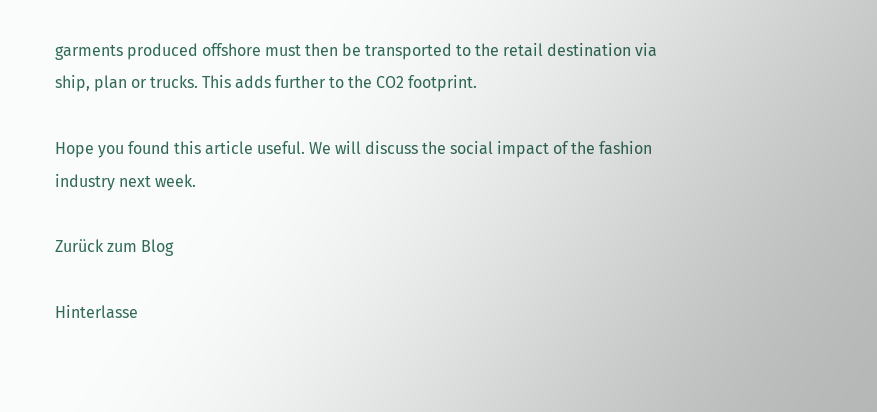garments produced offshore must then be transported to the retail destination via ship, plan or trucks. This adds further to the CO2 footprint.

Hope you found this article useful. We will discuss the social impact of the fashion industry next week.

Zurück zum Blog

Hinterlasse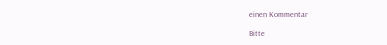einen Kommentar

Bitte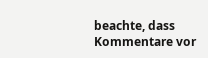beachte, dass Kommentare vor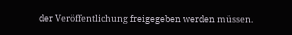der Veröffentlichung freigegeben werden müssen.